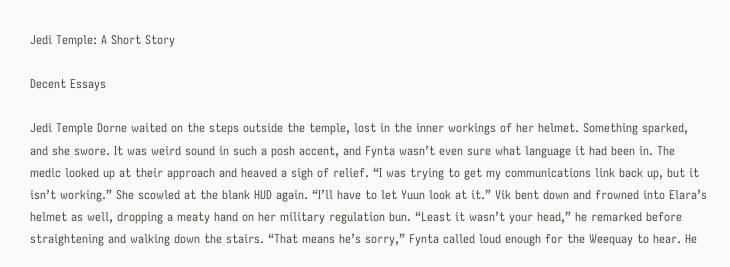Jedi Temple: A Short Story

Decent Essays

Jedi Temple Dorne waited on the steps outside the temple, lost in the inner workings of her helmet. Something sparked, and she swore. It was weird sound in such a posh accent, and Fynta wasn’t even sure what language it had been in. The medic looked up at their approach and heaved a sigh of relief. “I was trying to get my communications link back up, but it isn’t working.” She scowled at the blank HUD again. “I’ll have to let Yuun look at it.” Vik bent down and frowned into Elara’s helmet as well, dropping a meaty hand on her military regulation bun. “Least it wasn’t your head,” he remarked before straightening and walking down the stairs. “That means he’s sorry,” Fynta called loud enough for the Weequay to hear. He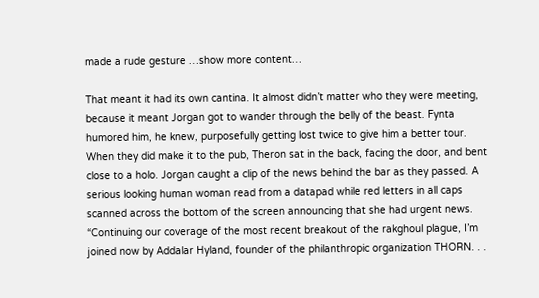made a rude gesture …show more content…

That meant it had its own cantina. It almost didn’t matter who they were meeting, because it meant Jorgan got to wander through the belly of the beast. Fynta humored him, he knew, purposefully getting lost twice to give him a better tour. When they did make it to the pub, Theron sat in the back, facing the door, and bent close to a holo. Jorgan caught a clip of the news behind the bar as they passed. A serious looking human woman read from a datapad while red letters in all caps scanned across the bottom of the screen announcing that she had urgent news. “Continuing our coverage of the most recent breakout of the rakghoul plague, I’m joined now by Addalar Hyland, founder of the philanthropic organization THORN. . .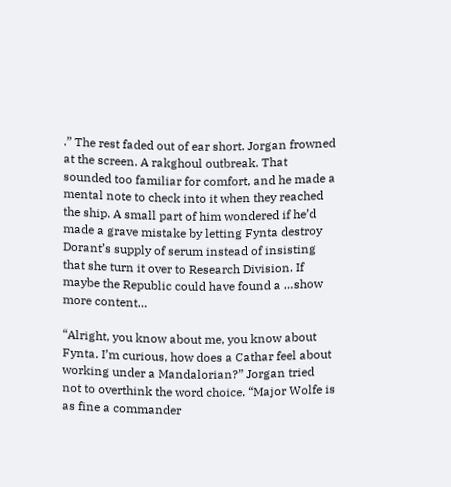.” The rest faded out of ear short. Jorgan frowned at the screen. A rakghoul outbreak. That sounded too familiar for comfort, and he made a mental note to check into it when they reached the ship. A small part of him wondered if he’d made a grave mistake by letting Fynta destroy Dorant’s supply of serum instead of insisting that she turn it over to Research Division. If maybe the Republic could have found a …show more content…

“Alright, you know about me, you know about Fynta. I’m curious, how does a Cathar feel about working under a Mandalorian?” Jorgan tried not to overthink the word choice. “Major Wolfe is as fine a commander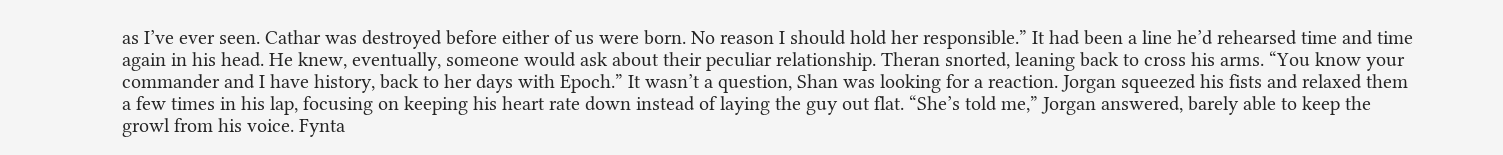as I’ve ever seen. Cathar was destroyed before either of us were born. No reason I should hold her responsible.” It had been a line he’d rehearsed time and time again in his head. He knew, eventually, someone would ask about their peculiar relationship. Theran snorted, leaning back to cross his arms. “You know your commander and I have history, back to her days with Epoch.” It wasn’t a question, Shan was looking for a reaction. Jorgan squeezed his fists and relaxed them a few times in his lap, focusing on keeping his heart rate down instead of laying the guy out flat. “She’s told me,” Jorgan answered, barely able to keep the growl from his voice. Fynta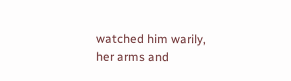watched him warily, her arms and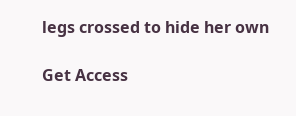legs crossed to hide her own

Get Access